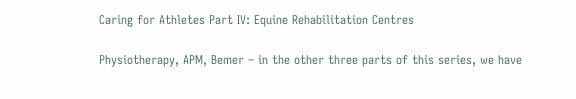Caring for Athletes Part IV: Equine Rehabilitation Centres

Physiotherapy, APM, Bemer – in the other three parts of this series, we have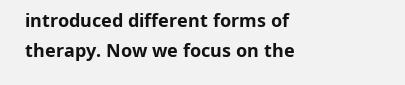introduced different forms of therapy. Now we focus on the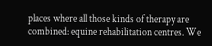places where all those kinds of therapy are combined: equine rehabilitation centres. We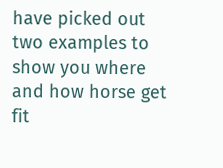have picked out two examples to show you where and how horse get fit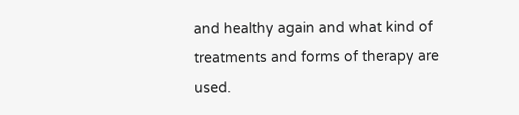and healthy again and what kind of treatments and forms of therapy are used.